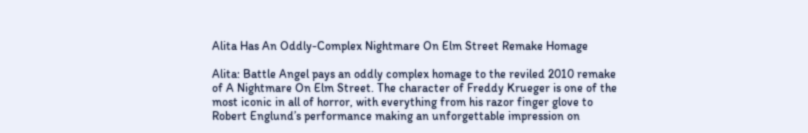Alita Has An Oddly-Complex Nightmare On Elm Street Remake Homage

Alita: Battle Angel pays an oddly complex homage to the reviled 2010 remake of A Nightmare On Elm Street. The character of Freddy Krueger is one of the most iconic in all of horror, with everything from his razor finger glove to Robert Englund’s performance making an unforgettable impression on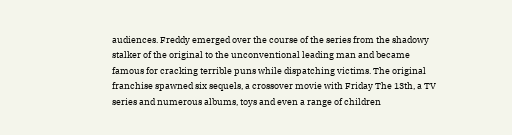audiences. Freddy emerged over the course of the series from the shadowy stalker of the original to the unconventional leading man and became famous for cracking terrible puns while dispatching victims. The original franchise spawned six sequels, a crossover movie with Friday The 13th, a TV series and numerous albums, toys and even a range of children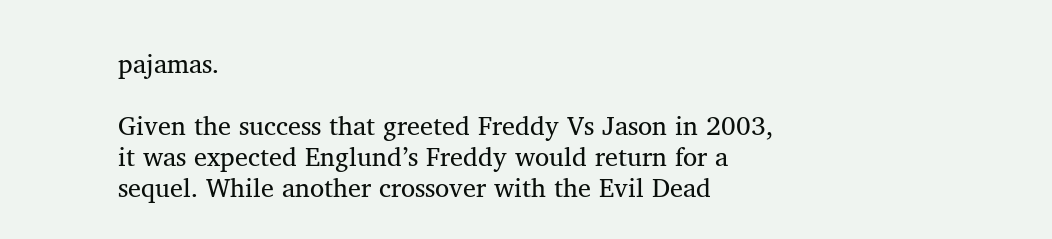pajamas.

Given the success that greeted Freddy Vs Jason in 2003, it was expected Englund’s Freddy would return for a sequel. While another crossover with the Evil Dead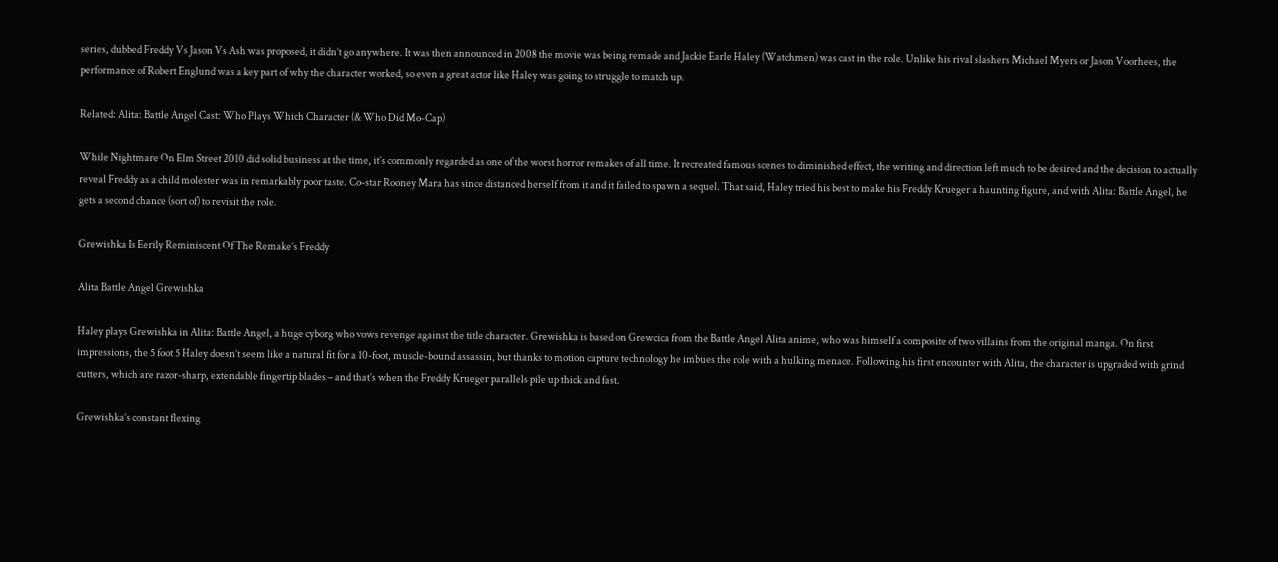series, dubbed Freddy Vs Jason Vs Ash was proposed, it didn’t go anywhere. It was then announced in 2008 the movie was being remade and Jackie Earle Haley (Watchmen) was cast in the role. Unlike his rival slashers Michael Myers or Jason Voorhees, the performance of Robert Englund was a key part of why the character worked, so even a great actor like Haley was going to struggle to match up.

Related: Alita: Battle Angel Cast: Who Plays Which Character (& Who Did Mo-Cap)

While Nightmare On Elm Street 2010 did solid business at the time, it’s commonly regarded as one of the worst horror remakes of all time. It recreated famous scenes to diminished effect, the writing and direction left much to be desired and the decision to actually reveal Freddy as a child molester was in remarkably poor taste. Co-star Rooney Mara has since distanced herself from it and it failed to spawn a sequel. That said, Haley tried his best to make his Freddy Krueger a haunting figure, and with Alita: Battle Angel, he gets a second chance (sort of) to revisit the role.

Grewishka Is Eerily Reminiscent Of The Remake’s Freddy

Alita Battle Angel Grewishka

Haley plays Grewishka in Alita: Battle Angel, a huge cyborg who vows revenge against the title character. Grewishka is based on Grewcica from the Battle Angel Alita anime, who was himself a composite of two villains from the original manga. On first impressions, the 5 foot 5 Haley doesn’t seem like a natural fit for a 10-foot, muscle-bound assassin, but thanks to motion capture technology he imbues the role with a hulking menace. Following his first encounter with Alita, the character is upgraded with grind cutters, which are razor-sharp, extendable fingertip blades – and that’s when the Freddy Krueger parallels pile up thick and fast.

Grewishka’s constant flexing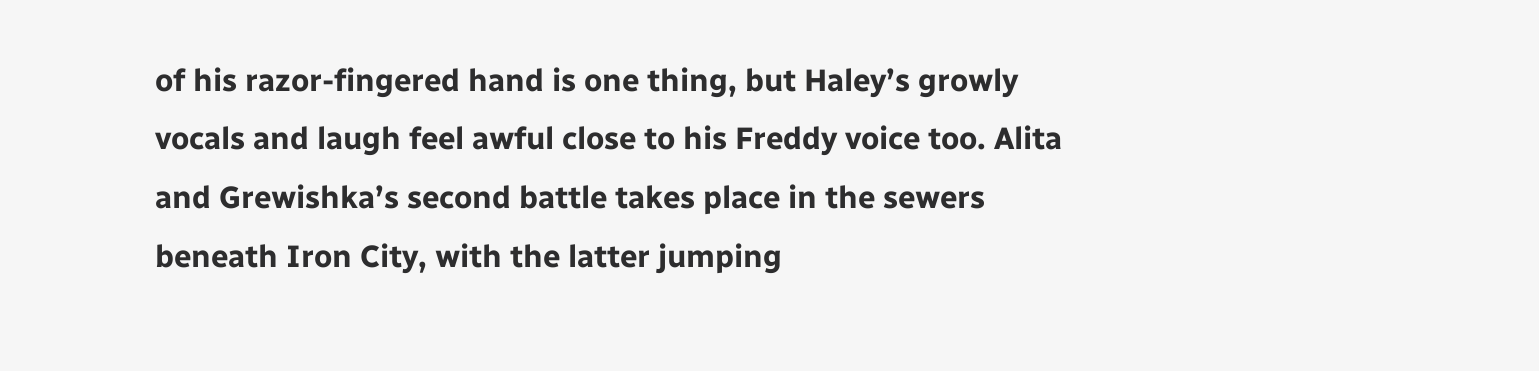of his razor-fingered hand is one thing, but Haley’s growly vocals and laugh feel awful close to his Freddy voice too. Alita and Grewishka’s second battle takes place in the sewers beneath Iron City, with the latter jumping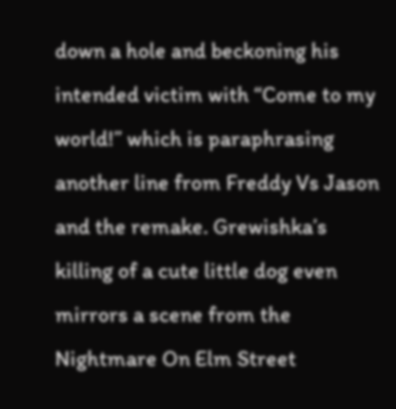down a hole and beckoning his intended victim with “Come to my world!” which is paraphrasing another line from Freddy Vs Jason and the remake. Grewishka’s killing of a cute little dog even mirrors a scene from the Nightmare On Elm Street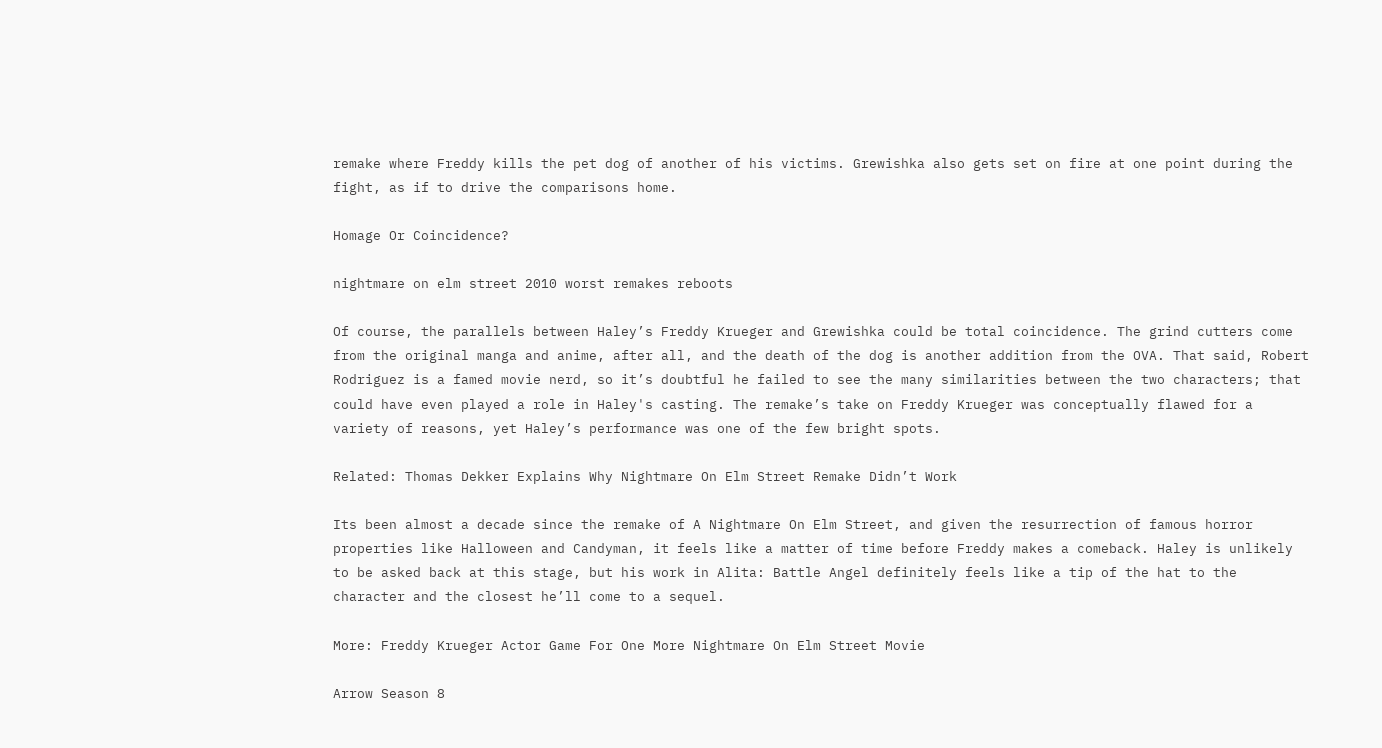remake where Freddy kills the pet dog of another of his victims. Grewishka also gets set on fire at one point during the fight, as if to drive the comparisons home.

Homage Or Coincidence?

nightmare on elm street 2010 worst remakes reboots

Of course, the parallels between Haley’s Freddy Krueger and Grewishka could be total coincidence. The grind cutters come from the original manga and anime, after all, and the death of the dog is another addition from the OVA. That said, Robert Rodriguez is a famed movie nerd, so it’s doubtful he failed to see the many similarities between the two characters; that could have even played a role in Haley's casting. The remake’s take on Freddy Krueger was conceptually flawed for a variety of reasons, yet Haley’s performance was one of the few bright spots.

Related: Thomas Dekker Explains Why Nightmare On Elm Street Remake Didn’t Work

Its been almost a decade since the remake of A Nightmare On Elm Street, and given the resurrection of famous horror properties like Halloween and Candyman, it feels like a matter of time before Freddy makes a comeback. Haley is unlikely to be asked back at this stage, but his work in Alita: Battle Angel definitely feels like a tip of the hat to the character and the closest he’ll come to a sequel.

More: Freddy Krueger Actor Game For One More Nightmare On Elm Street Movie

Arrow Season 8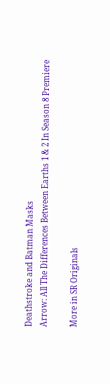Deathstroke and Batman Masks
Arrow: All The Differences Between Earths 1 & 2 In Season 8 Premiere

More in SR Originals